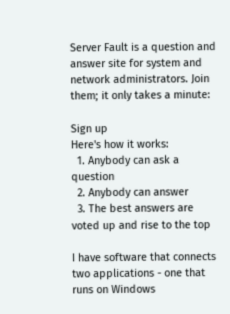Server Fault is a question and answer site for system and network administrators. Join them; it only takes a minute:

Sign up
Here's how it works:
  1. Anybody can ask a question
  2. Anybody can answer
  3. The best answers are voted up and rise to the top

I have software that connects two applications - one that runs on Windows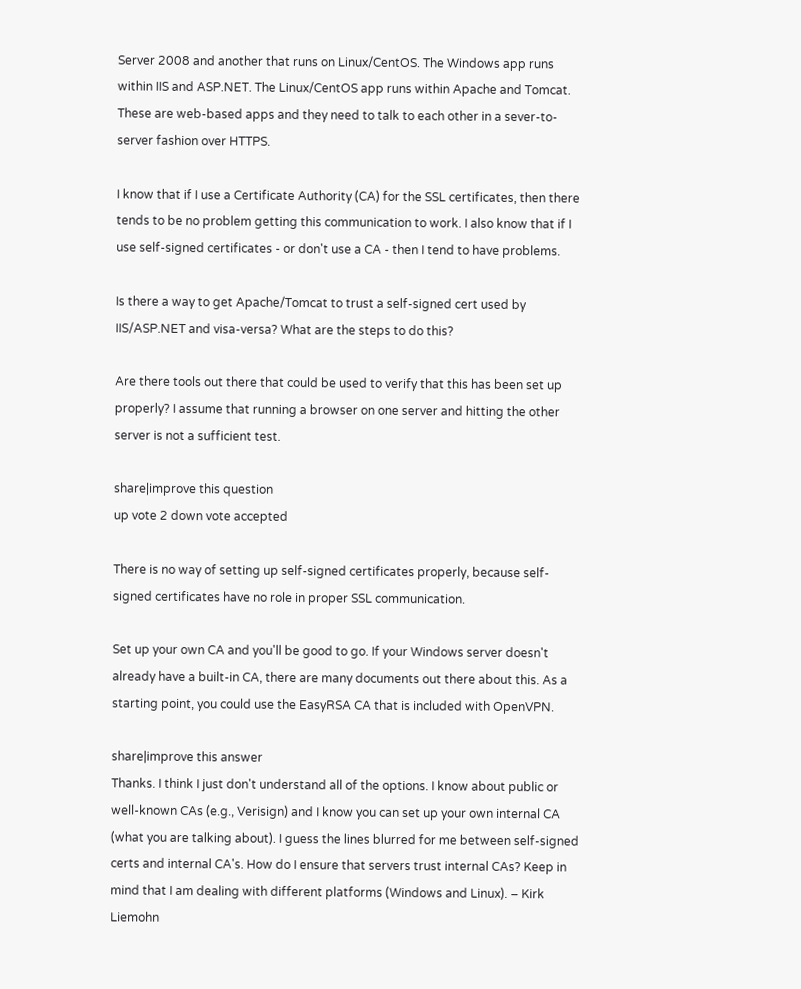Server 2008 and another that runs on Linux/CentOS. The Windows app runs within IIS and ASP.NET. The Linux/CentOS app runs within Apache and Tomcat. These are web-based apps and they need to talk to each other in a sever-to-server fashion over HTTPS.

I know that if I use a Certificate Authority (CA) for the SSL certificates, then there tends to be no problem getting this communication to work. I also know that if I use self-signed certificates - or don't use a CA - then I tend to have problems.

Is there a way to get Apache/Tomcat to trust a self-signed cert used by IIS/ASP.NET and visa-versa? What are the steps to do this?

Are there tools out there that could be used to verify that this has been set up properly? I assume that running a browser on one server and hitting the other server is not a sufficient test.

share|improve this question
up vote 2 down vote accepted

There is no way of setting up self-signed certificates properly, because self-signed certificates have no role in proper SSL communication.

Set up your own CA and you'll be good to go. If your Windows server doesn't already have a built-in CA, there are many documents out there about this. As a starting point, you could use the EasyRSA CA that is included with OpenVPN.

share|improve this answer
Thanks. I think I just don't understand all of the options. I know about public or well-known CAs (e.g., Verisign) and I know you can set up your own internal CA (what you are talking about). I guess the lines blurred for me between self-signed certs and internal CA's. How do I ensure that servers trust internal CAs? Keep in mind that I am dealing with different platforms (Windows and Linux). – Kirk Liemohn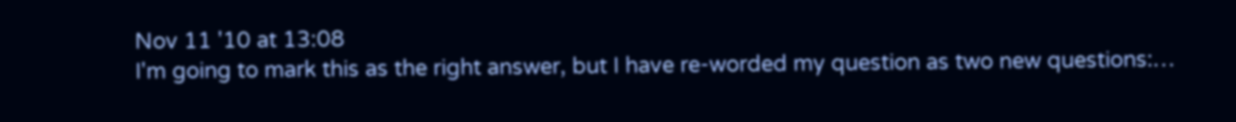Nov 11 '10 at 13:08
I'm going to mark this as the right answer, but I have re-worded my question as two new questions:…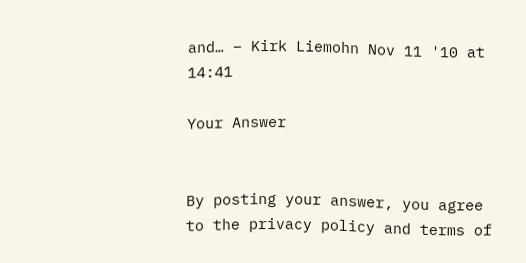and… – Kirk Liemohn Nov 11 '10 at 14:41

Your Answer


By posting your answer, you agree to the privacy policy and terms of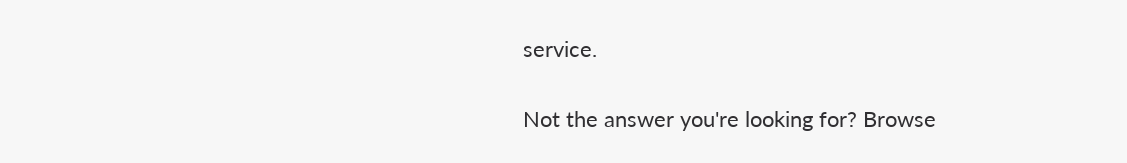service.

Not the answer you're looking for? Browse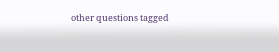other questions tagged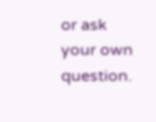or ask your own question.